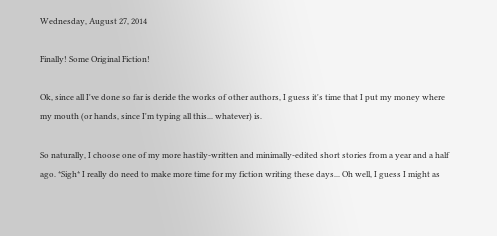Wednesday, August 27, 2014

Finally! Some Original Fiction!

Ok, since all I've done so far is deride the works of other authors, I guess it's time that I put my money where my mouth (or hands, since I'm typing all this... whatever) is.

So naturally, I choose one of my more hastily-written and minimally-edited short stories from a year and a half ago. *Sigh* I really do need to make more time for my fiction writing these days... Oh well, I guess I might as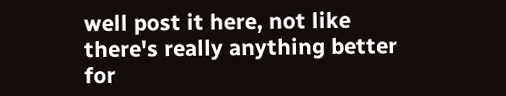well post it here, not like there's really anything better for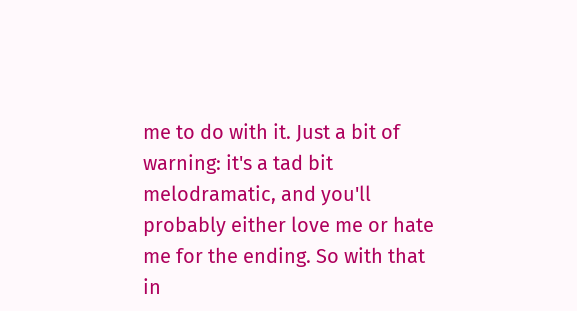me to do with it. Just a bit of warning: it's a tad bit melodramatic, and you'll probably either love me or hate me for the ending. So with that in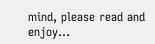mind, please read and enjoy...